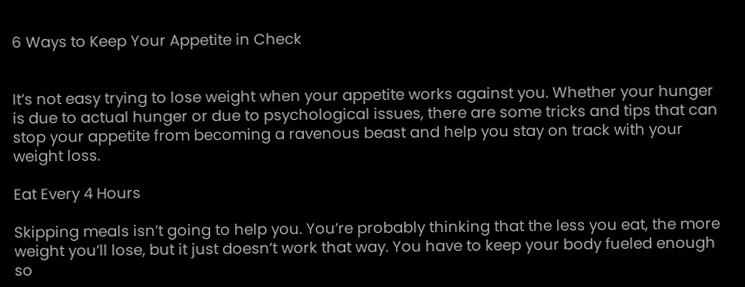6 Ways to Keep Your Appetite in Check


It’s not easy trying to lose weight when your appetite works against you. Whether your hunger is due to actual hunger or due to psychological issues, there are some tricks and tips that can stop your appetite from becoming a ravenous beast and help you stay on track with your weight loss.

Eat Every 4 Hours

Skipping meals isn’t going to help you. You’re probably thinking that the less you eat, the more weight you’ll lose, but it just doesn’t work that way. You have to keep your body fueled enough so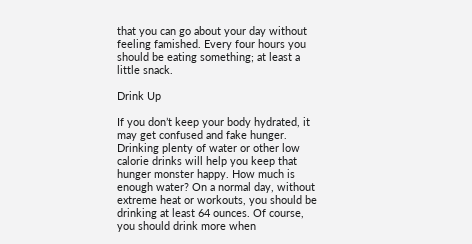that you can go about your day without feeling famished. Every four hours you should be eating something; at least a little snack.

Drink Up

If you don’t keep your body hydrated, it may get confused and fake hunger. Drinking plenty of water or other low calorie drinks will help you keep that hunger monster happy. How much is enough water? On a normal day, without extreme heat or workouts, you should be drinking at least 64 ounces. Of course, you should drink more when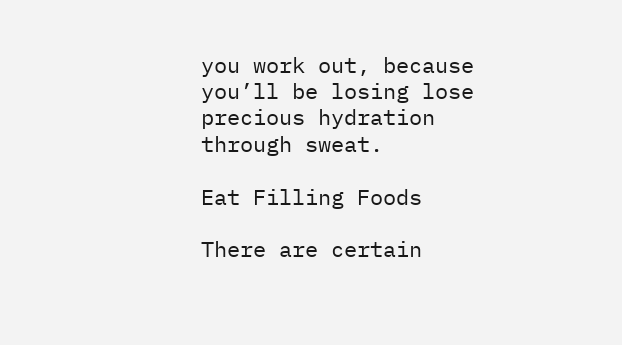you work out, because you’ll be losing lose precious hydration through sweat.

Eat Filling Foods

There are certain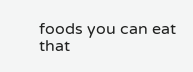foods you can eat that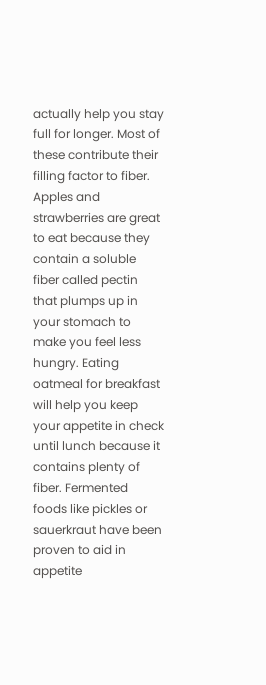actually help you stay full for longer. Most of these contribute their filling factor to fiber. Apples and strawberries are great to eat because they contain a soluble fiber called pectin that plumps up in your stomach to make you feel less hungry. Eating oatmeal for breakfast will help you keep your appetite in check until lunch because it contains plenty of fiber. Fermented foods like pickles or sauerkraut have been proven to aid in appetite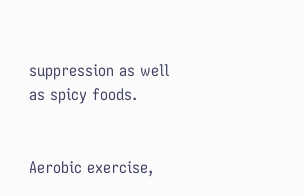suppression as well as spicy foods.


Aerobic exercise,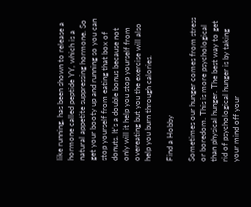like running, has been shown to release a hormone called peptide YY, which is a natural appetite suppressing hormone. So get your booty up and running so you can stop yourself from eating that box of donuts. It’s a double bonus because not only will it help you stop yourself from overeating but you the exercise will also help you burn through calories.

Find a Hobby

Sometimes our hunger comes from stress or boredom. This is more psychological than physical hunger. The best way to get rid of psychological hunger is by taking your mind off your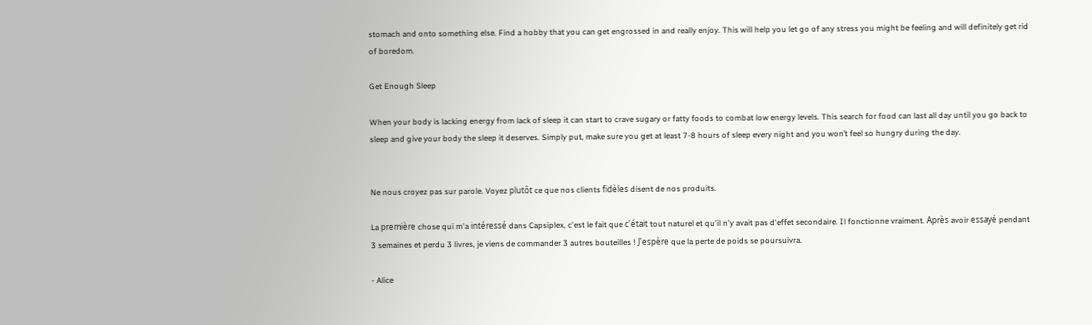stomach and onto something else. Find a hobby that you can get engrossed in and really enjoy. This will help you let go of any stress you might be feeling and will definitely get rid of boredom.

Get Enough Sleep

When your body is lacking energy from lack of sleep it can start to crave sugary or fatty foods to combat low energy levels. This search for food can last all day until you go back to sleep and give your body the sleep it deserves. Simply put, make sure you get at least 7-8 hours of sleep every night and you won’t feel so hungry during the day.


Ne nous croyez pas sur parole. Voyez plutôt ce que nos clients fidèles disent de nos produits.

La première chose qui m'a intéressé dans Capsiplex, c'est le fait que c'était tout naturel et qu'il n'y avait pas d'effet secondaire. Il fonctionne vraiment. Après avoir essayé pendant 3 semaines et perdu 3 livres, je viens de commander 3 autres bouteilles ! J'espère que la perte de poids se poursuivra.

- Alice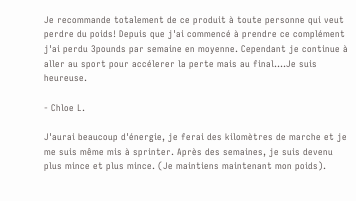Je recommande totalement de ce produit à toute personne qui veut perdre du poids! Depuis que j'ai commencé à prendre ce complément j'ai perdu 3pounds par semaine en moyenne. Cependant je continue à aller au sport pour accélerer la perte mais au final....Je suis heureuse.

- Chloe L.

J'aurai beaucoup d'énergie, je ferai des kilomètres de marche et je me suis même mis à sprinter. Après des semaines, je suis devenu plus mince et plus mince. (Je maintiens maintenant mon poids).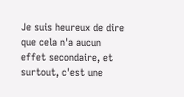Je suis heureux de dire que cela n'a aucun effet secondaire, et surtout, c'est une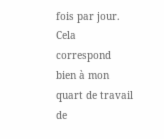fois par jour. Cela correspond bien à mon quart de travail de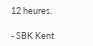12 heures.

- SBK Kent